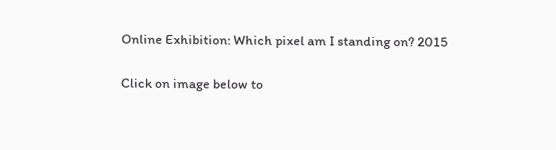Online Exhibition: Which pixel am I standing on? 2015

Click on image below to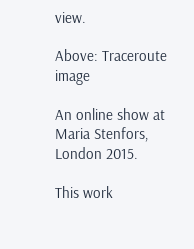view.

Above: Traceroute image

An online show at Maria Stenfors, London 2015.

This work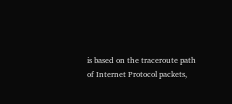is based on the traceroute path of Internet Protocol packets,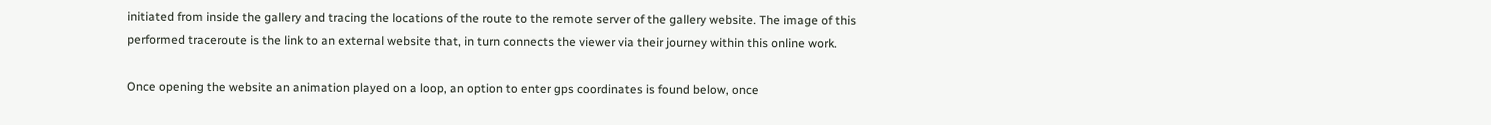initiated from inside the gallery and tracing the locations of the route to the remote server of the gallery website. The image of this performed traceroute is the link to an external website that, in turn connects the viewer via their journey within this online work.

Once opening the website an animation played on a loop, an option to enter gps coordinates is found below, once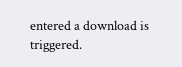entered a download is triggered.